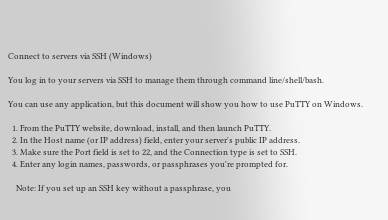Connect to servers via SSH (Windows)

You log in to your servers via SSH to manage them through command line/shell/bash.

You can use any application, but this document will show you how to use PuTTY on Windows.

  1. From the PuTTY website, download, install, and then launch PuTTY.
  2. In the Host name (or IP address) field, enter your server's public IP address.
  3. Make sure the Port field is set to 22, and the Connection type is set to SSH.
  4. Enter any login names, passwords, or passphrases you're prompted for.

    Note: If you set up an SSH key without a passphrase, you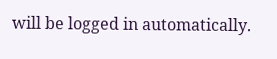will be logged in automatically.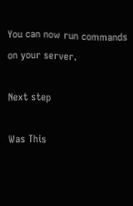You can now run commands on your server.

Next step

Was This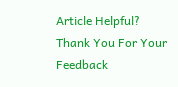Article Helpful?
Thank You For Your Feedback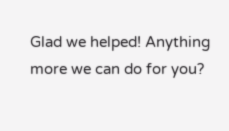Glad we helped! Anything more we can do for you?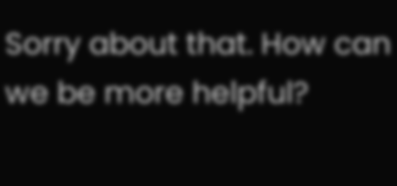Sorry about that. How can we be more helpful?